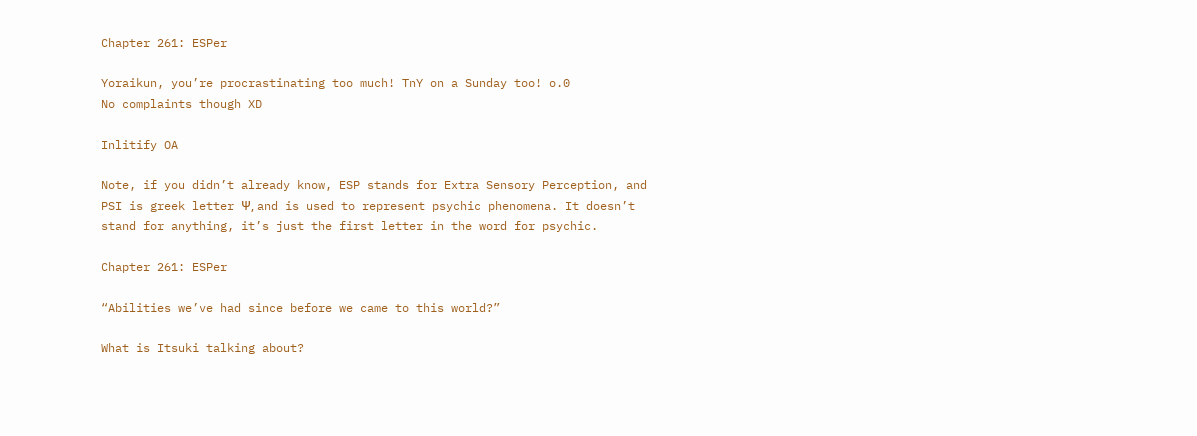Chapter 261: ESPer

Yoraikun, you’re procrastinating too much! TnY on a Sunday too! o.0
No complaints though XD

Inlitify OA

Note, if you didn’t already know, ESP stands for Extra Sensory Perception, and PSI is greek letter Ψ, and is used to represent psychic phenomena. It doesn’t stand for anything, it’s just the first letter in the word for psychic.

Chapter 261: ESPer

“Abilities we’ve had since before we came to this world?”

What is Itsuki talking about?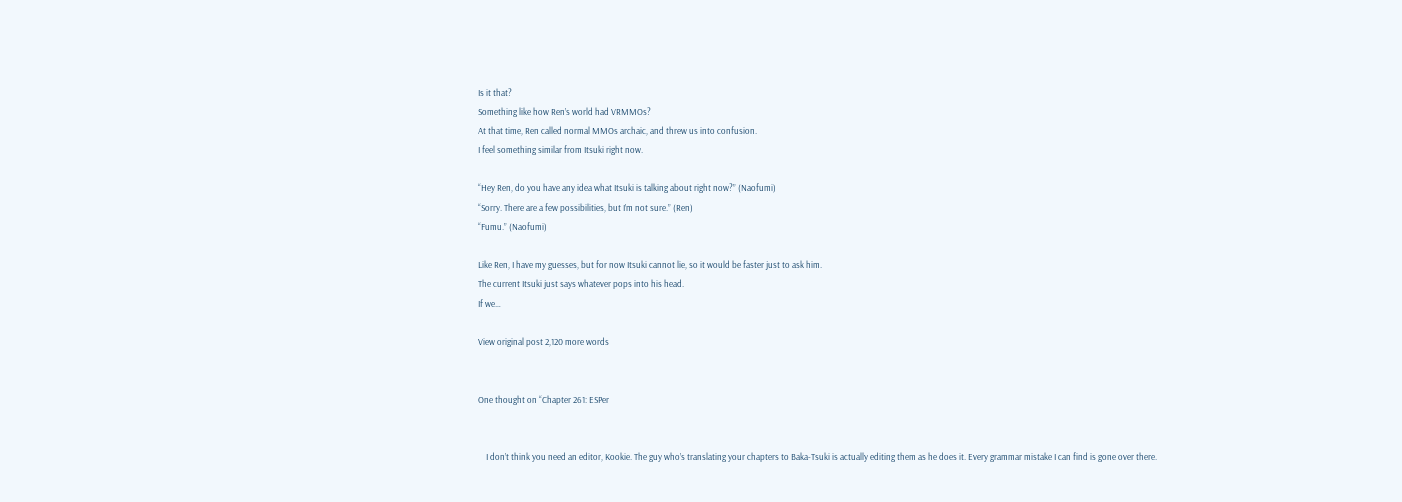Is it that?
Something like how Ren’s world had VRMMOs?
At that time, Ren called normal MMOs archaic, and threw us into confusion.
I feel something similar from Itsuki right now.

“Hey Ren, do you have any idea what Itsuki is talking about right now?” (Naofumi)
“Sorry. There are a few possibilities, but I’m not sure.” (Ren)
“Fumu.” (Naofumi)

Like Ren, I have my guesses, but for now Itsuki cannot lie, so it would be faster just to ask him.
The current Itsuki just says whatever pops into his head.
If we…

View original post 2,120 more words


One thought on “Chapter 261: ESPer


    I don’t think you need an editor, Kookie. The guy who’s translating your chapters to Baka-Tsuki is actually editing them as he does it. Every grammar mistake I can find is gone over there.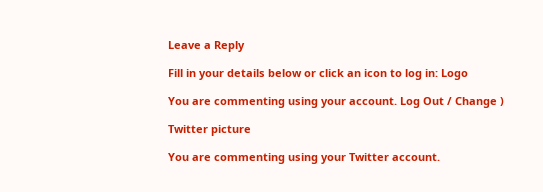Leave a Reply

Fill in your details below or click an icon to log in: Logo

You are commenting using your account. Log Out / Change )

Twitter picture

You are commenting using your Twitter account.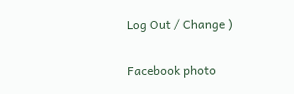Log Out / Change )

Facebook photo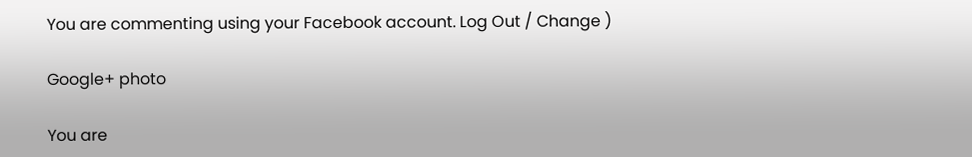You are commenting using your Facebook account. Log Out / Change )

Google+ photo

You are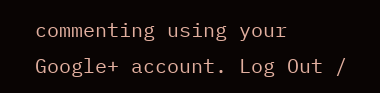commenting using your Google+ account. Log Out /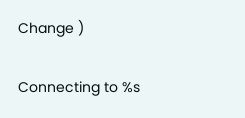Change )

Connecting to %s